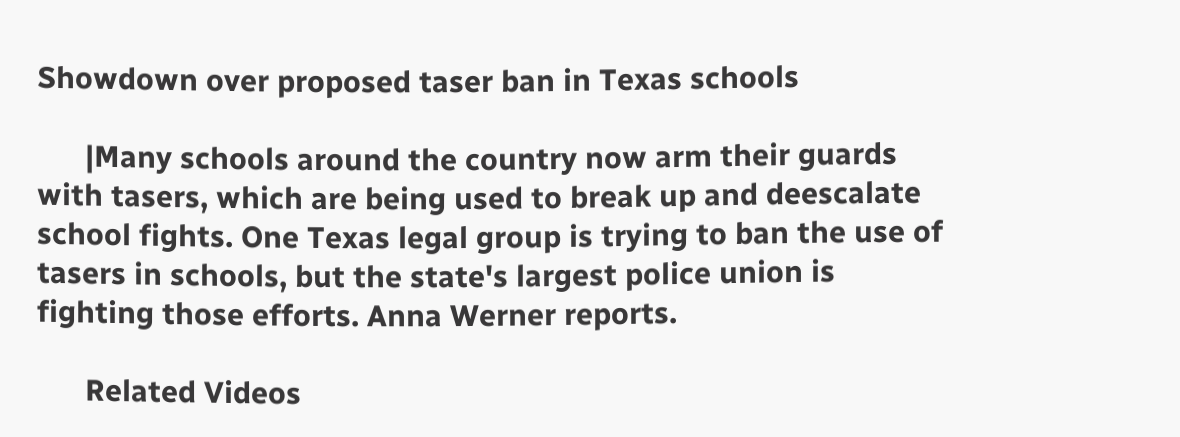Showdown over proposed taser ban in Texas schools

      |Many schools around the country now arm their guards with tasers, which are being used to break up and deescalate school fights. One Texas legal group is trying to ban the use of tasers in schools, but the state's largest police union is fighting those efforts. Anna Werner reports.

      Related Videos